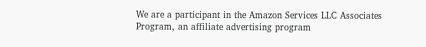We are a participant in the Amazon Services LLC Associates Program, an affiliate advertising program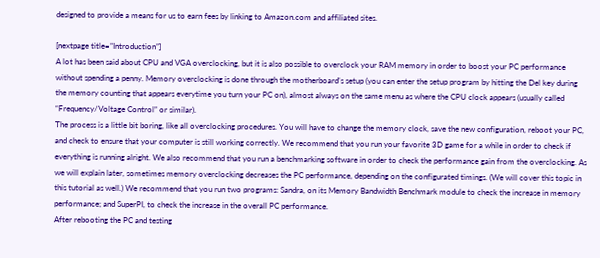designed to provide a means for us to earn fees by linking to Amazon.com and affiliated sites.

[nextpage title=”Introduction”]
A lot has been said about CPU and VGA overclocking, but it is also possible to overclock your RAM memory in order to boost your PC performance without spending a penny. Memory overclocking is done through the motherboard’s setup (you can enter the setup program by hitting the Del key during the memory counting that appears everytime you turn your PC on), almost always on the same menu as where the CPU clock appears (usually called “Frequency/Voltage Control” or similar).
The process is a little bit boring, like all overclocking procedures. You will have to change the memory clock, save the new configuration, reboot your PC, and check to ensure that your computer is still working correctly. We recommend that you run your favorite 3D game for a while in order to check if everything is running alright. We also recommend that you run a benchmarking software in order to check the performance gain from the overclocking. As we will explain later, sometimes memory overclocking decreases the PC performance, depending on the configurated timings. (We will cover this topic in this tutorial as well.) We recommend that you run two programs: Sandra, on its Memory Bandwidth Benchmark module to check the increase in memory performance; and SuperPI, to check the increase in the overall PC performance.
After rebooting the PC and testing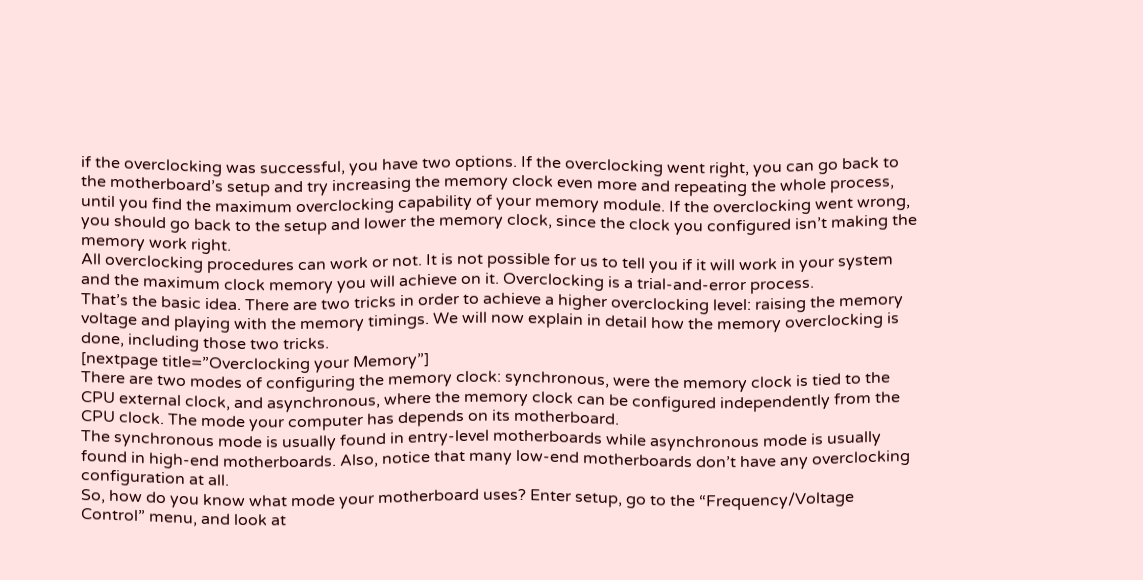if the overclocking was successful, you have two options. If the overclocking went right, you can go back to the motherboard’s setup and try increasing the memory clock even more and repeating the whole process, until you find the maximum overclocking capability of your memory module. If the overclocking went wrong, you should go back to the setup and lower the memory clock, since the clock you configured isn’t making the memory work right.
All overclocking procedures can work or not. It is not possible for us to tell you if it will work in your system and the maximum clock memory you will achieve on it. Overclocking is a trial-and-error process.
That’s the basic idea. There are two tricks in order to achieve a higher overclocking level: raising the memory voltage and playing with the memory timings. We will now explain in detail how the memory overclocking is done, including those two tricks.
[nextpage title=”Overclocking your Memory”]
There are two modes of configuring the memory clock: synchronous, were the memory clock is tied to the CPU external clock, and asynchronous, where the memory clock can be configured independently from the CPU clock. The mode your computer has depends on its motherboard.
The synchronous mode is usually found in entry-level motherboards while asynchronous mode is usually found in high-end motherboards. Also, notice that many low-end motherboards don’t have any overclocking configuration at all.
So, how do you know what mode your motherboard uses? Enter setup, go to the “Frequency/Voltage Control” menu, and look at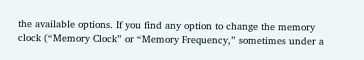the available options. If you find any option to change the memory clock (“Memory Clock” or “Memory Frequency,” sometimes under a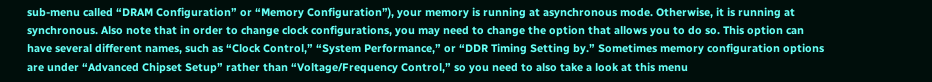sub-menu called “DRAM Configuration” or “Memory Configuration”), your memory is running at asynchronous mode. Otherwise, it is running at synchronous. Also note that in order to change clock configurations, you may need to change the option that allows you to do so. This option can have several different names, such as “Clock Control,” “System Performance,” or “DDR Timing Setting by.” Sometimes memory configuration options are under “Advanced Chipset Setup” rather than “Voltage/Frequency Control,” so you need to also take a look at this menu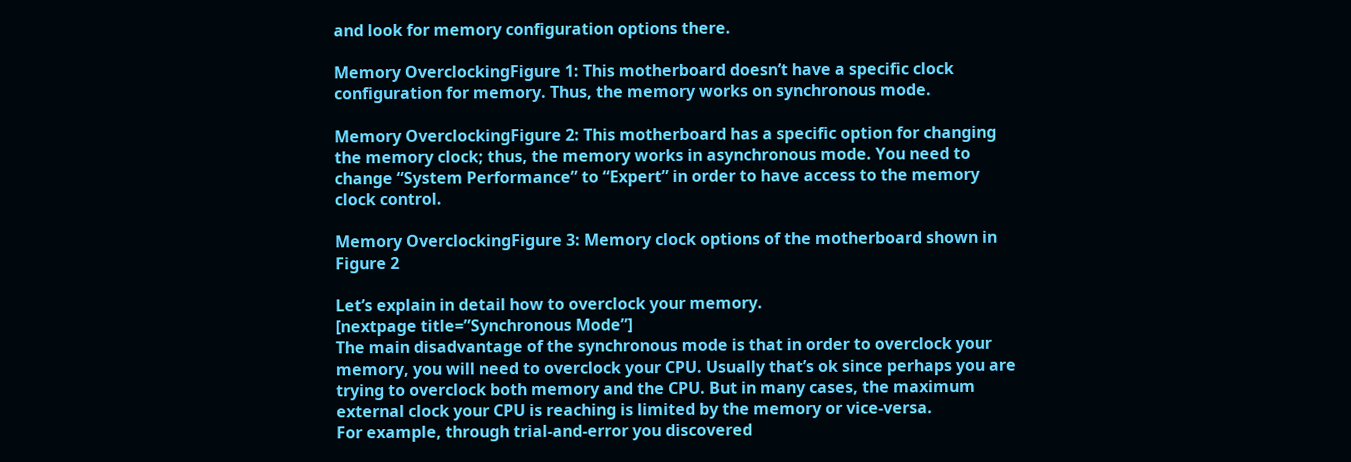and look for memory configuration options there.

Memory OverclockingFigure 1: This motherboard doesn’t have a specific clock configuration for memory. Thus, the memory works on synchronous mode.

Memory OverclockingFigure 2: This motherboard has a specific option for changing the memory clock; thus, the memory works in asynchronous mode. You need to change “System Performance” to “Expert” in order to have access to the memory clock control.

Memory OverclockingFigure 3: Memory clock options of the motherboard shown in Figure 2

Let’s explain in detail how to overclock your memory.
[nextpage title=”Synchronous Mode”]
The main disadvantage of the synchronous mode is that in order to overclock your memory, you will need to overclock your CPU. Usually that’s ok since perhaps you are trying to overclock both memory and the CPU. But in many cases, the maximum external clock your CPU is reaching is limited by the memory or vice-versa.
For example, through trial-and-error you discovered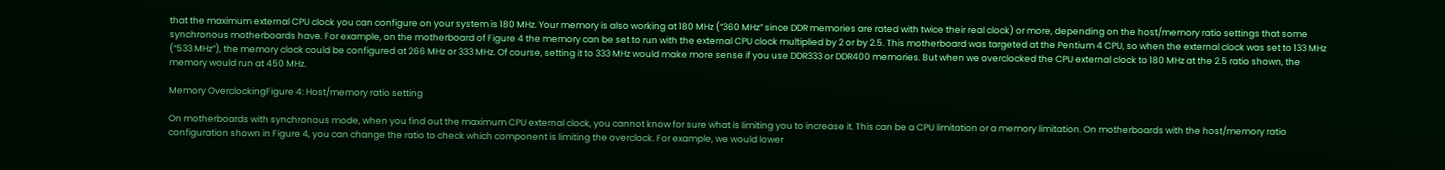that the maximum external CPU clock you can configure on your system is 180 MHz. Your memory is also working at 180 MHz (“360 MHz” since DDR memories are rated with twice their real clock) or more, depending on the host/memory ratio settings that some synchronous motherboards have. For example, on the motherboard of Figure 4 the memory can be set to run with the external CPU clock multiplied by 2 or by 2.5. This motherboard was targeted at the Pentium 4 CPU, so when the external clock was set to 133 MHz (“533 MHz”), the memory clock could be configured at 266 MHz or 333 MHz. Of course, setting it to 333 MHz would make more sense if you use DDR333 or DDR400 memories. But when we overclocked the CPU external clock to 180 MHz at the 2.5 ratio shown, the memory would run at 450 MHz.

Memory OverclockingFigure 4: Host/memory ratio setting

On motherboards with synchronous mode, when you find out the maximum CPU external clock, you cannot know for sure what is limiting you to increase it. This can be a CPU limitation or a memory limitation. On motherboards with the host/memory ratio configuration shown in Figure 4, you can change the ratio to check which component is limiting the overclock. For example, we would lower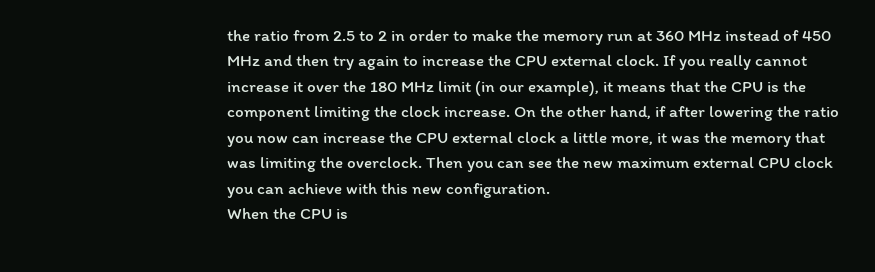the ratio from 2.5 to 2 in order to make the memory run at 360 MHz instead of 450 MHz and then try again to increase the CPU external clock. If you really cannot increase it over the 180 MHz limit (in our example), it means that the CPU is the component limiting the clock increase. On the other hand, if after lowering the ratio you now can increase the CPU external clock a little more, it was the memory that was limiting the overclock. Then you can see the new maximum external CPU clock you can achieve with this new configuration.
When the CPU is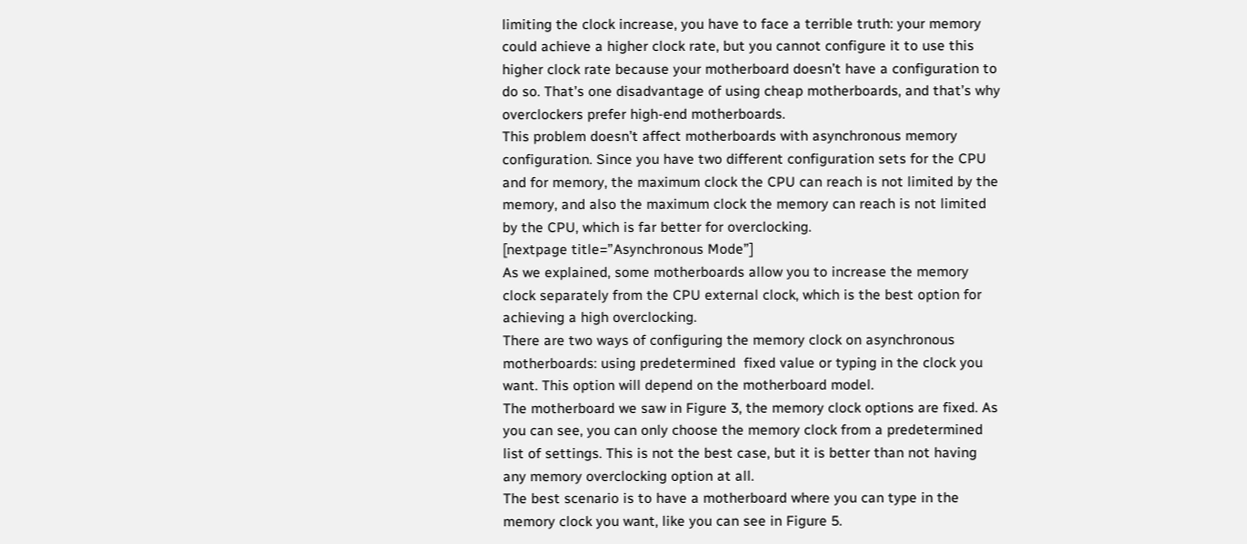limiting the clock increase, you have to face a terrible truth: your memory could achieve a higher clock rate, but you cannot configure it to use this higher clock rate because your motherboard doesn’t have a configuration to do so. That’s one disadvantage of using cheap motherboards, and that’s why overclockers prefer high-end motherboards.
This problem doesn’t affect motherboards with asynchronous memory configuration. Since you have two different configuration sets for the CPU and for memory, the maximum clock the CPU can reach is not limited by the memory, and also the maximum clock the memory can reach is not limited by the CPU, which is far better for overclocking.
[nextpage title=”Asynchronous Mode”]
As we explained, some motherboards allow you to increase the memory clock separately from the CPU external clock, which is the best option for achieving a high overclocking.
There are two ways of configuring the memory clock on asynchronous motherboards: using predetermined  fixed value or typing in the clock you want. This option will depend on the motherboard model.
The motherboard we saw in Figure 3, the memory clock options are fixed. As you can see, you can only choose the memory clock from a predetermined list of settings. This is not the best case, but it is better than not having any memory overclocking option at all.
The best scenario is to have a motherboard where you can type in the memory clock you want, like you can see in Figure 5.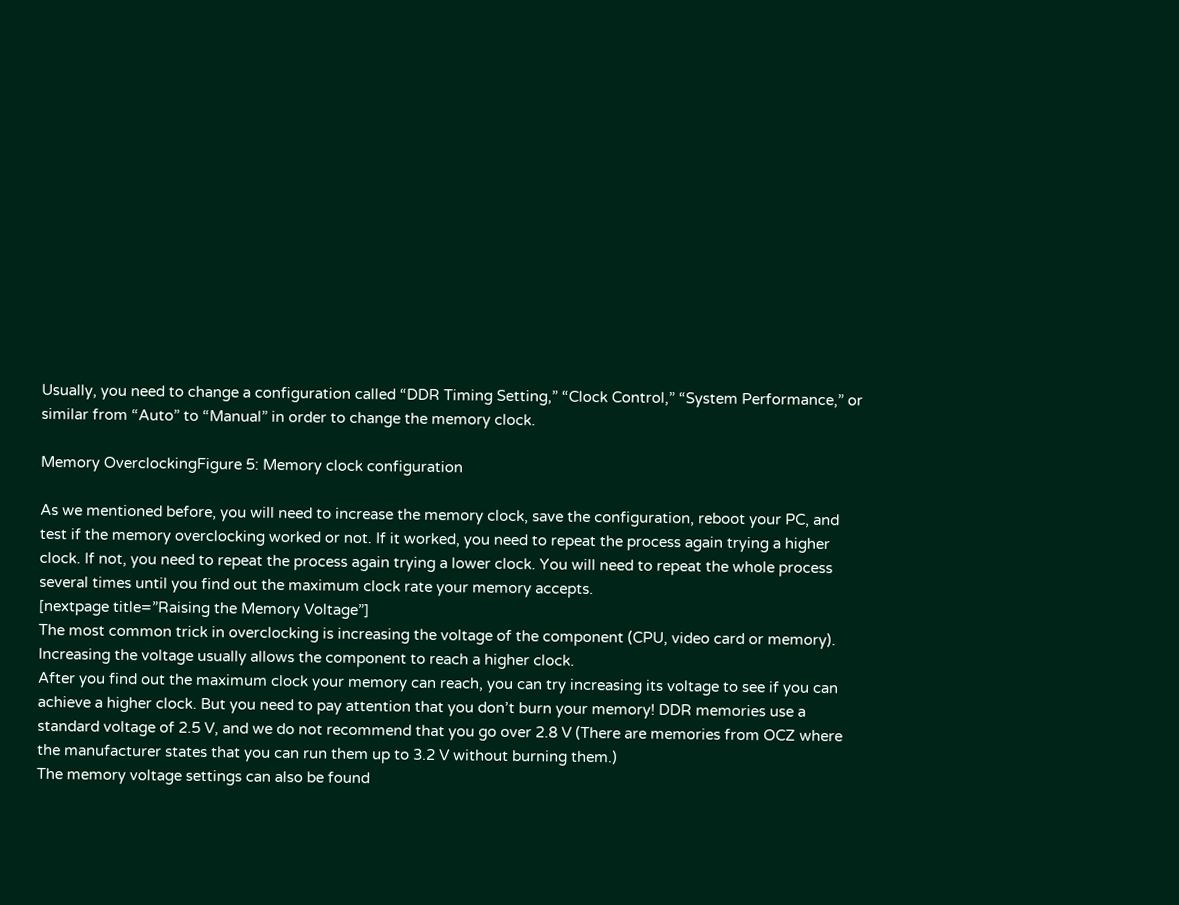Usually, you need to change a configuration called “DDR Timing Setting,” “Clock Control,” “System Performance,” or similar from “Auto” to “Manual” in order to change the memory clock.

Memory OverclockingFigure 5: Memory clock configuration

As we mentioned before, you will need to increase the memory clock, save the configuration, reboot your PC, and test if the memory overclocking worked or not. If it worked, you need to repeat the process again trying a higher clock. If not, you need to repeat the process again trying a lower clock. You will need to repeat the whole process several times until you find out the maximum clock rate your memory accepts.
[nextpage title=”Raising the Memory Voltage”]
The most common trick in overclocking is increasing the voltage of the component (CPU, video card or memory). Increasing the voltage usually allows the component to reach a higher clock.
After you find out the maximum clock your memory can reach, you can try increasing its voltage to see if you can achieve a higher clock. But you need to pay attention that you don’t burn your memory! DDR memories use a standard voltage of 2.5 V, and we do not recommend that you go over 2.8 V (There are memories from OCZ where the manufacturer states that you can run them up to 3.2 V without burning them.)
The memory voltage settings can also be found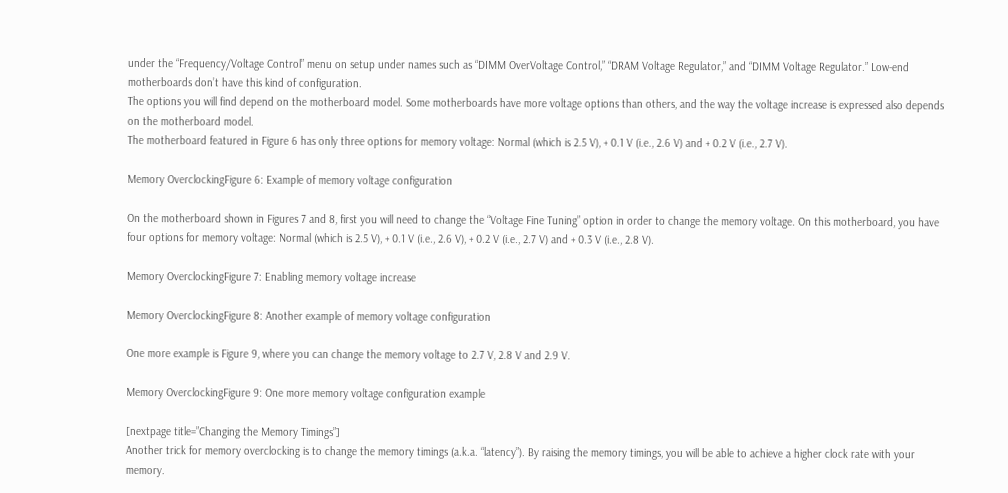under the “Frequency/Voltage Control” menu on setup under names such as “DIMM OverVoltage Control,” “DRAM Voltage Regulator,” and “DIMM Voltage Regulator.” Low-end motherboards don’t have this kind of configuration.
The options you will find depend on the motherboard model. Some motherboards have more voltage options than others, and the way the voltage increase is expressed also depends on the motherboard model.
The motherboard featured in Figure 6 has only three options for memory voltage: Normal (which is 2.5 V), + 0.1 V (i.e., 2.6 V) and + 0.2 V (i.e., 2.7 V).

Memory OverclockingFigure 6: Example of memory voltage configuration

On the motherboard shown in Figures 7 and 8, first you will need to change the “Voltage Fine Tuning” option in order to change the memory voltage. On this motherboard, you have four options for memory voltage: Normal (which is 2.5 V), + 0.1 V (i.e., 2.6 V), + 0.2 V (i.e., 2.7 V) and + 0.3 V (i.e., 2.8 V).

Memory OverclockingFigure 7: Enabling memory voltage increase

Memory OverclockingFigure 8: Another example of memory voltage configuration

One more example is Figure 9, where you can change the memory voltage to 2.7 V, 2.8 V and 2.9 V.

Memory OverclockingFigure 9: One more memory voltage configuration example

[nextpage title=”Changing the Memory Timings”]
Another trick for memory overclocking is to change the memory timings (a.k.a. “latency”). By raising the memory timings, you will be able to achieve a higher clock rate with your memory.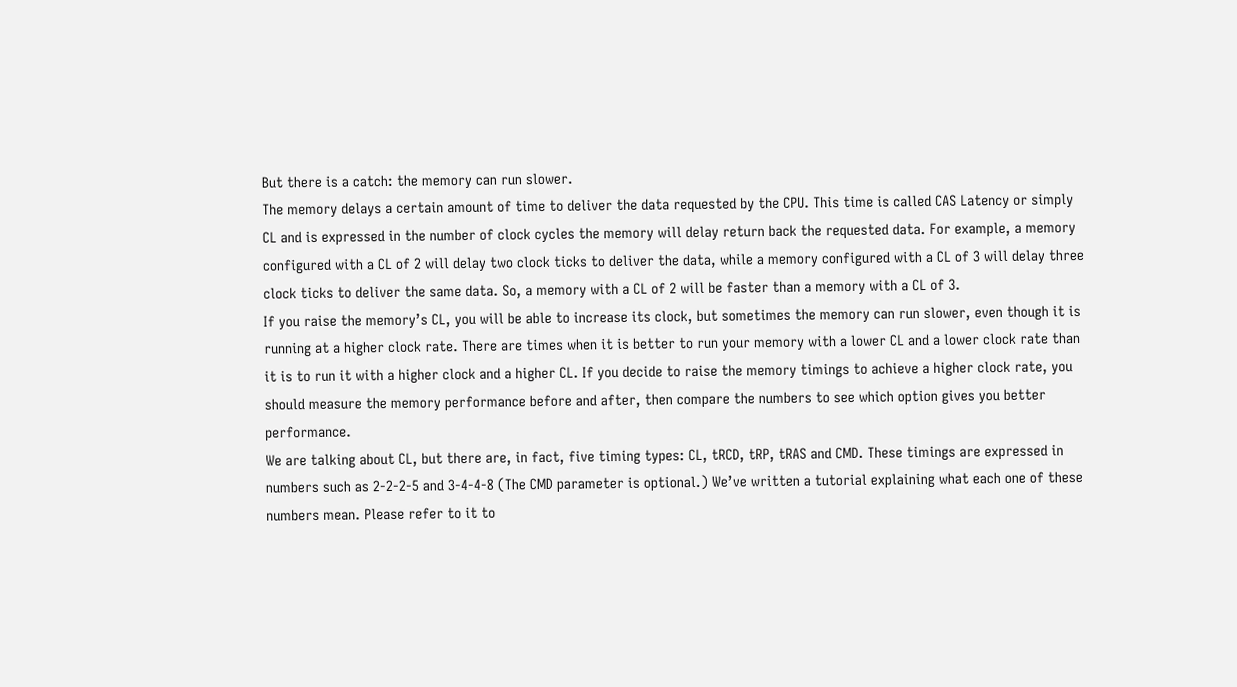But there is a catch: the memory can run slower.
The memory delays a certain amount of time to deliver the data requested by the CPU. This time is called CAS Latency or simply CL and is expressed in the number of clock cycles the memory will delay return back the requested data. For example, a memory configured with a CL of 2 will delay two clock ticks to deliver the data, while a memory configured with a CL of 3 will delay three clock ticks to deliver the same data. So, a memory with a CL of 2 will be faster than a memory with a CL of 3.
If you raise the memory’s CL, you will be able to increase its clock, but sometimes the memory can run slower, even though it is running at a higher clock rate. There are times when it is better to run your memory with a lower CL and a lower clock rate than it is to run it with a higher clock and a higher CL. If you decide to raise the memory timings to achieve a higher clock rate, you should measure the memory performance before and after, then compare the numbers to see which option gives you better performance.
We are talking about CL, but there are, in fact, five timing types: CL, tRCD, tRP, tRAS and CMD. These timings are expressed in numbers such as 2-2-2-5 and 3-4-4-8 (The CMD parameter is optional.) We’ve written a tutorial explaining what each one of these numbers mean. Please refer to it to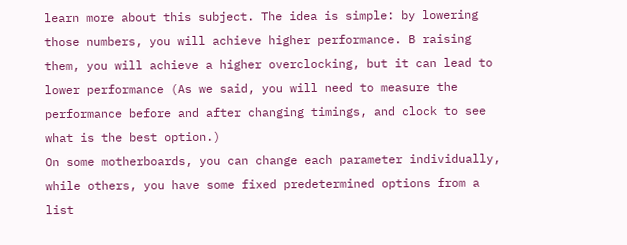learn more about this subject. The idea is simple: by lowering those numbers, you will achieve higher performance. B raising them, you will achieve a higher overclocking, but it can lead to lower performance (As we said, you will need to measure the performance before and after changing timings, and clock to see what is the best option.)
On some motherboards, you can change each parameter individually, while others, you have some fixed predetermined options from a list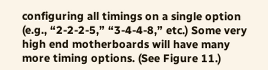configuring all timings on a single option (e.g., “2-2-2-5,” “3-4-4-8,” etc.) Some very high end motherboards will have many more timing options. (See Figure 11.)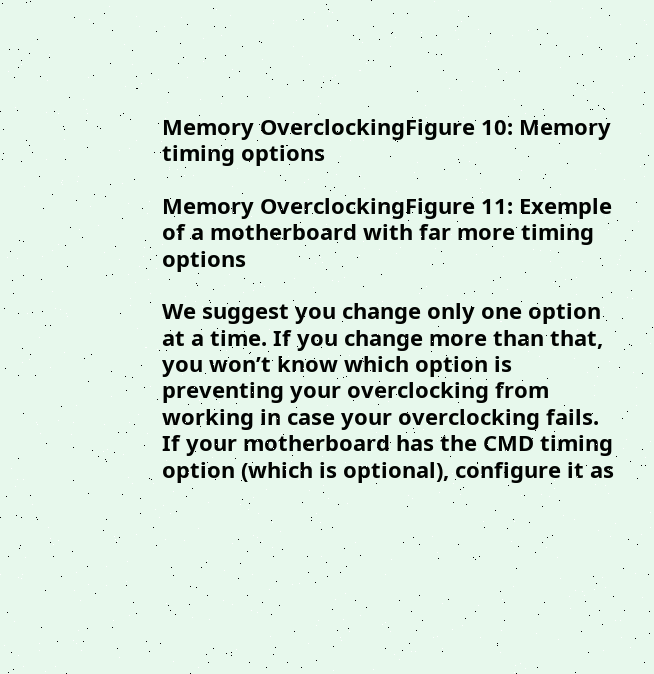Memory OverclockingFigure 10: Memory timing options

Memory OverclockingFigure 11: Exemple of a motherboard with far more timing options

We suggest you change only one option at a time. If you change more than that, you won’t know which option is preventing your overclocking from working in case your overclocking fails.
If your motherboard has the CMD timing option (which is optional), configure it as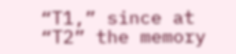“T1,” since at “T2” the memory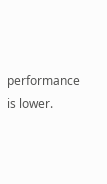performance is lower.